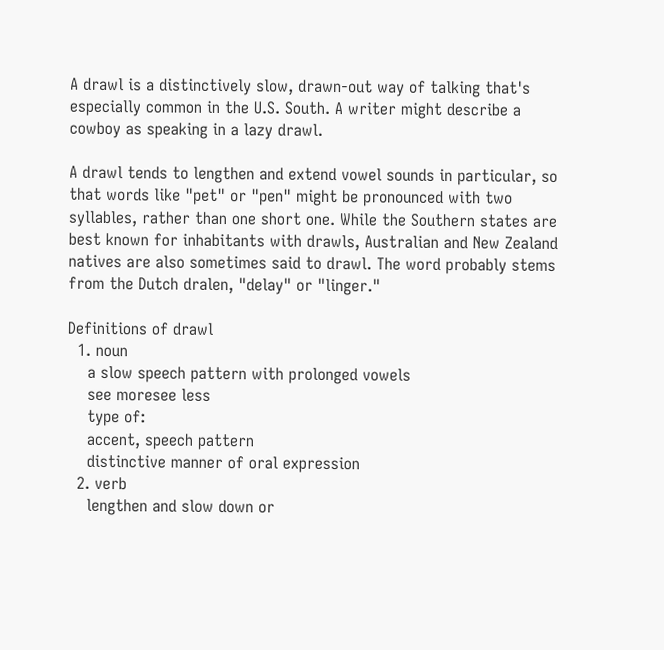A drawl is a distinctively slow, drawn-out way of talking that's especially common in the U.S. South. A writer might describe a cowboy as speaking in a lazy drawl.

A drawl tends to lengthen and extend vowel sounds in particular, so that words like "pet" or "pen" might be pronounced with two syllables, rather than one short one. While the Southern states are best known for inhabitants with drawls, Australian and New Zealand natives are also sometimes said to drawl. The word probably stems from the Dutch dralen, "delay" or "linger."

Definitions of drawl
  1. noun
    a slow speech pattern with prolonged vowels
    see moresee less
    type of:
    accent, speech pattern
    distinctive manner of oral expression
  2. verb
    lengthen and slow down or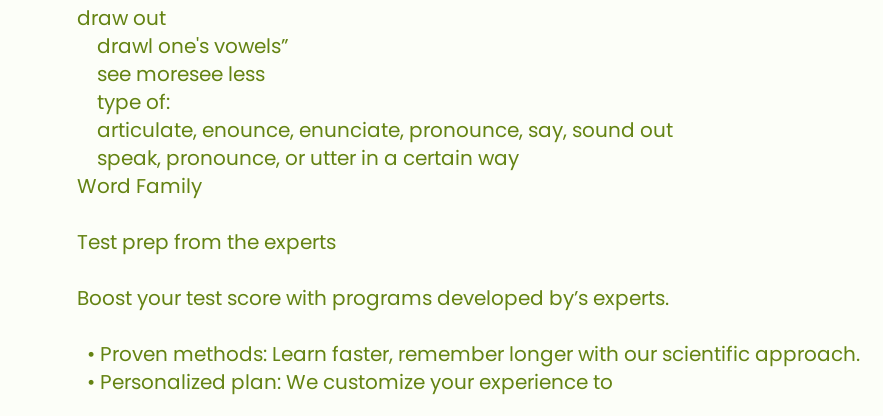draw out
    drawl one's vowels”
    see moresee less
    type of:
    articulate, enounce, enunciate, pronounce, say, sound out
    speak, pronounce, or utter in a certain way
Word Family

Test prep from the experts

Boost your test score with programs developed by’s experts.

  • Proven methods: Learn faster, remember longer with our scientific approach.
  • Personalized plan: We customize your experience to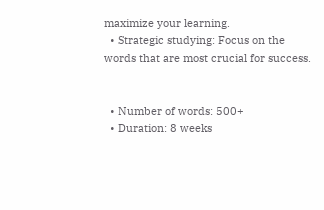maximize your learning.
  • Strategic studying: Focus on the words that are most crucial for success.


  • Number of words: 500+
  • Duration: 8 weeks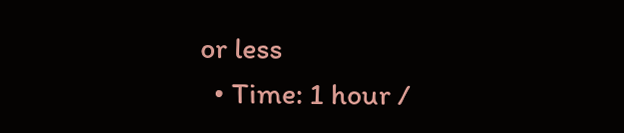or less
  • Time: 1 hour /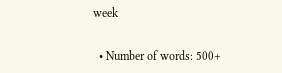week


  • Number of words: 500+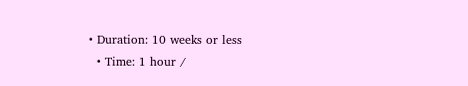• Duration: 10 weeks or less
  • Time: 1 hour /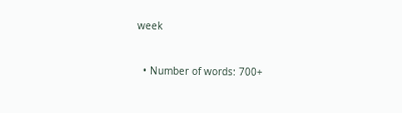week


  • Number of words: 700+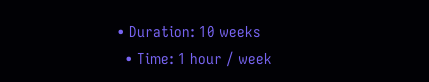• Duration: 10 weeks
  • Time: 1 hour / week